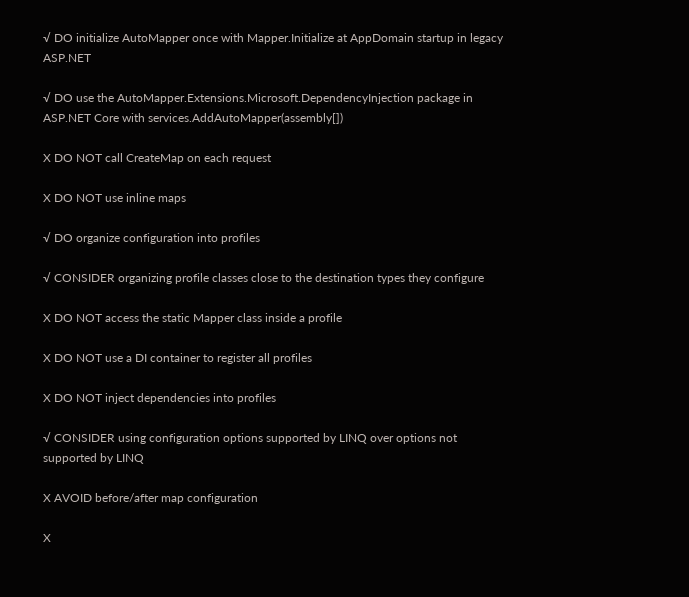√ DO initialize AutoMapper once with Mapper.Initialize at AppDomain startup in legacy ASP.NET

√ DO use the AutoMapper.Extensions.Microsoft.DependencyInjection package in ASP.NET Core with services.AddAutoMapper(assembly[])

X DO NOT call CreateMap on each request

X DO NOT use inline maps

√ DO organize configuration into profiles

√ CONSIDER organizing profile classes close to the destination types they configure

X DO NOT access the static Mapper class inside a profile

X DO NOT use a DI container to register all profiles

X DO NOT inject dependencies into profiles

√ CONSIDER using configuration options supported by LINQ over options not supported by LINQ

X AVOID before/after map configuration

X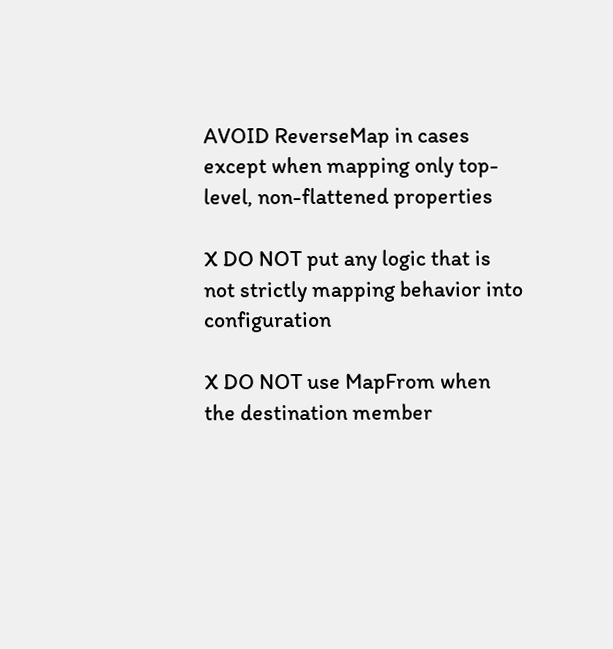AVOID ReverseMap in cases except when mapping only top-level, non-flattened properties

X DO NOT put any logic that is not strictly mapping behavior into configuration

X DO NOT use MapFrom when the destination member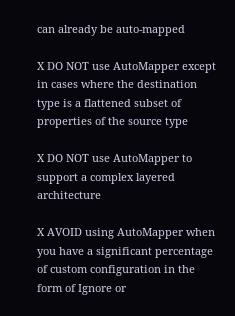can already be auto-mapped

X DO NOT use AutoMapper except in cases where the destination type is a flattened subset of properties of the source type

X DO NOT use AutoMapper to support a complex layered architecture

X AVOID using AutoMapper when you have a significant percentage of custom configuration in the form of Ignore or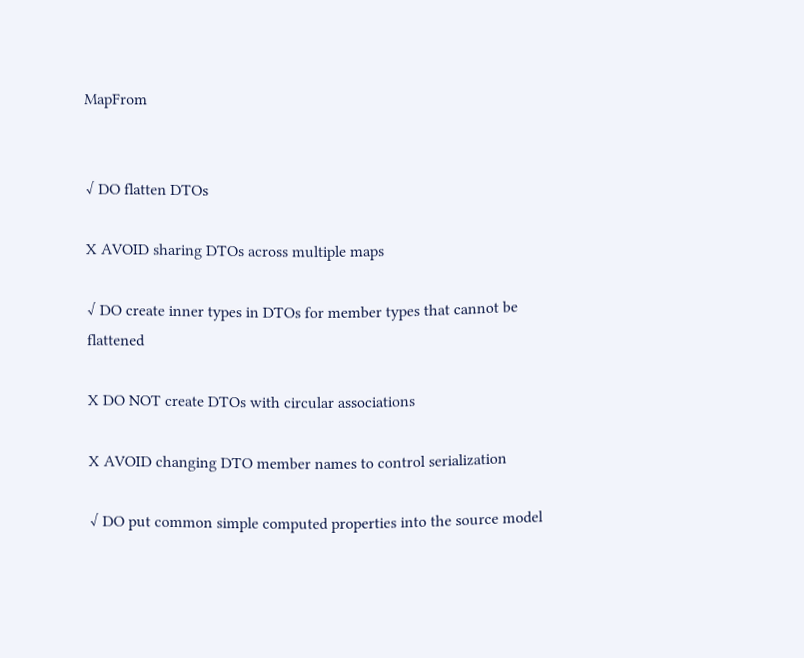MapFrom


√ DO flatten DTOs

X AVOID sharing DTOs across multiple maps

√ DO create inner types in DTOs for member types that cannot be flattened

X DO NOT create DTOs with circular associations

X AVOID changing DTO member names to control serialization

√ DO put common simple computed properties into the source model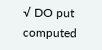√ DO put computed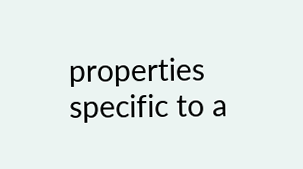properties specific to a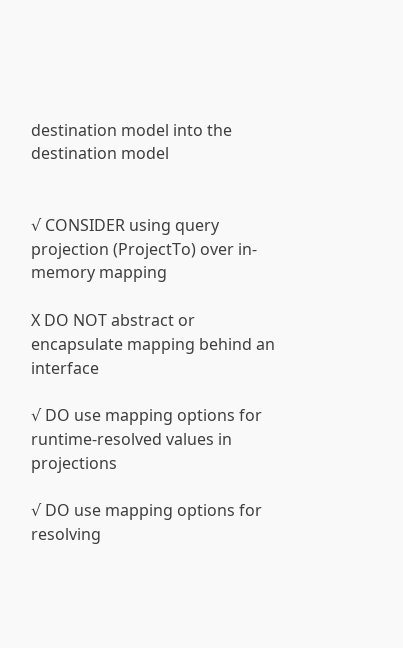destination model into the destination model


√ CONSIDER using query projection (ProjectTo) over in-memory mapping

X DO NOT abstract or encapsulate mapping behind an interface

√ DO use mapping options for runtime-resolved values in projections

√ DO use mapping options for resolving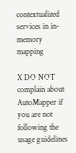contextualized services in in-memory mapping

X DO NOT complain about AutoMapper if you are not following the usage guidelines